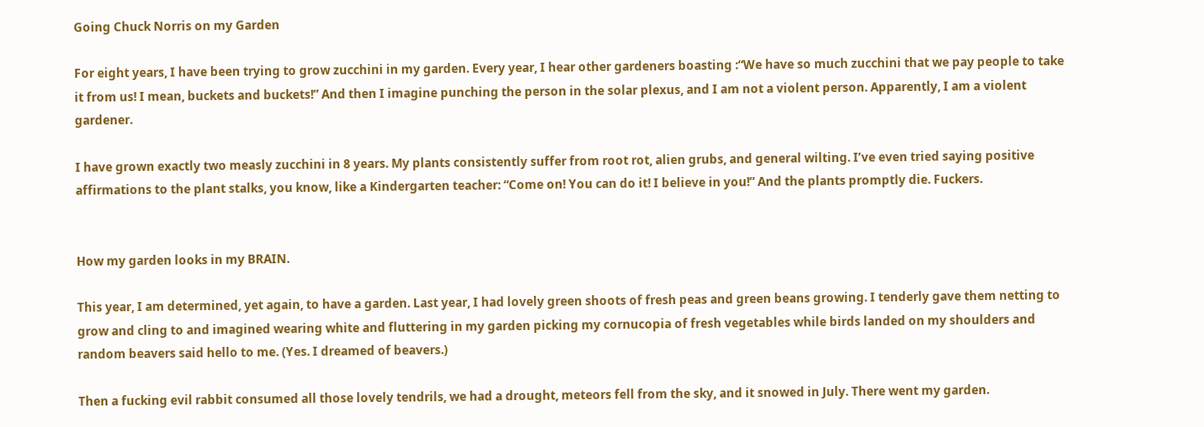Going Chuck Norris on my Garden

For eight years, I have been trying to grow zucchini in my garden. Every year, I hear other gardeners boasting :“We have so much zucchini that we pay people to take it from us! I mean, buckets and buckets!” And then I imagine punching the person in the solar plexus, and I am not a violent person. Apparently, I am a violent gardener.

I have grown exactly two measly zucchini in 8 years. My plants consistently suffer from root rot, alien grubs, and general wilting. I’ve even tried saying positive affirmations to the plant stalks, you know, like a Kindergarten teacher: “Come on! You can do it! I believe in you!” And the plants promptly die. Fuckers.


How my garden looks in my BRAIN.

This year, I am determined, yet again, to have a garden. Last year, I had lovely green shoots of fresh peas and green beans growing. I tenderly gave them netting to grow and cling to and imagined wearing white and fluttering in my garden picking my cornucopia of fresh vegetables while birds landed on my shoulders and random beavers said hello to me. (Yes. I dreamed of beavers.)

Then a fucking evil rabbit consumed all those lovely tendrils, we had a drought, meteors fell from the sky, and it snowed in July. There went my garden.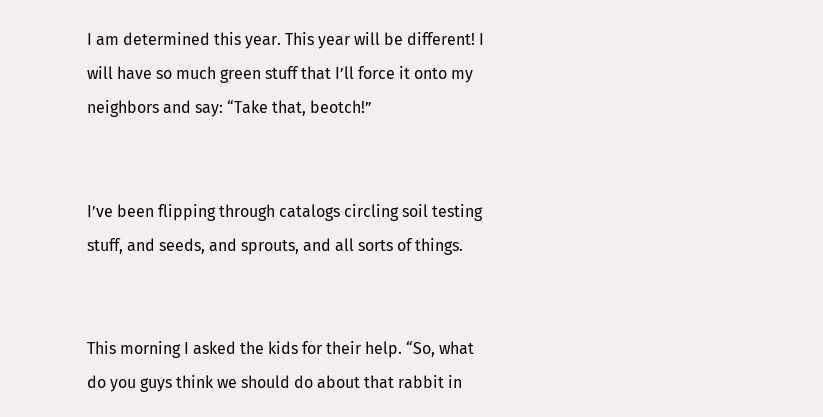I am determined this year. This year will be different! I will have so much green stuff that I’ll force it onto my neighbors and say: “Take that, beotch!”


I’ve been flipping through catalogs circling soil testing stuff, and seeds, and sprouts, and all sorts of things.


This morning I asked the kids for their help. “So, what do you guys think we should do about that rabbit in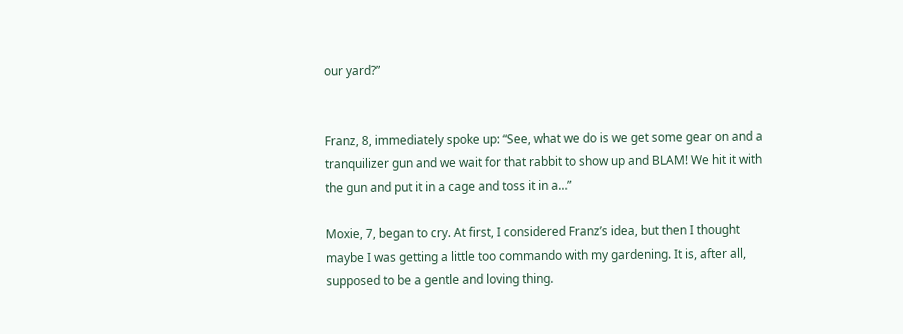our yard?”


Franz, 8, immediately spoke up: “See, what we do is we get some gear on and a tranquilizer gun and we wait for that rabbit to show up and BLAM! We hit it with the gun and put it in a cage and toss it in a…”

Moxie, 7, began to cry. At first, I considered Franz’s idea, but then I thought maybe I was getting a little too commando with my gardening. It is, after all, supposed to be a gentle and loving thing.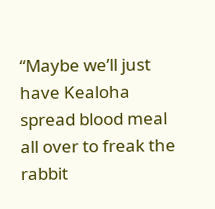“Maybe we’ll just have Kealoha spread blood meal all over to freak the rabbit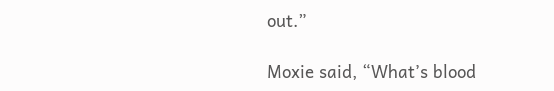out.”

Moxie said, “What’s blood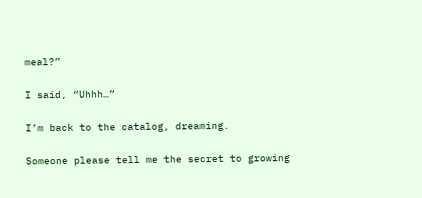meal?”


I said, “Uhhh…”


I’m back to the catalog, dreaming.


Someone please tell me the secret to growing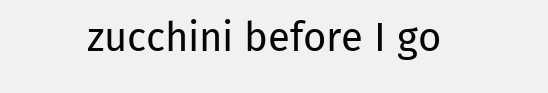zucchini before I go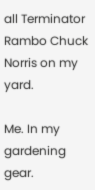all Terminator Rambo Chuck Norris on my yard.

Me. In my gardening gear.